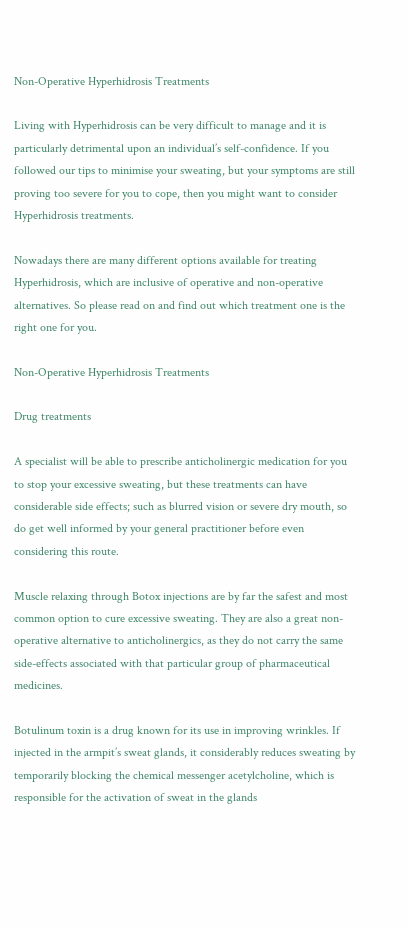Non-Operative Hyperhidrosis Treatments

Living with Hyperhidrosis can be very difficult to manage and it is particularly detrimental upon an individual’s self-confidence. If you followed our tips to minimise your sweating, but your symptoms are still proving too severe for you to cope, then you might want to consider Hyperhidrosis treatments.

Nowadays there are many different options available for treating Hyperhidrosis, which are inclusive of operative and non-operative alternatives. So please read on and find out which treatment one is the right one for you.

Non-Operative Hyperhidrosis Treatments

Drug treatments

A specialist will be able to prescribe anticholinergic medication for you to stop your excessive sweating, but these treatments can have considerable side effects; such as blurred vision or severe dry mouth, so do get well informed by your general practitioner before even considering this route.

Muscle relaxing through Botox injections are by far the safest and most common option to cure excessive sweating. They are also a great non-operative alternative to anticholinergics, as they do not carry the same side-effects associated with that particular group of pharmaceutical medicines.

Botulinum toxin is a drug known for its use in improving wrinkles. If injected in the armpit’s sweat glands, it considerably reduces sweating by temporarily blocking the chemical messenger acetylcholine, which is responsible for the activation of sweat in the glands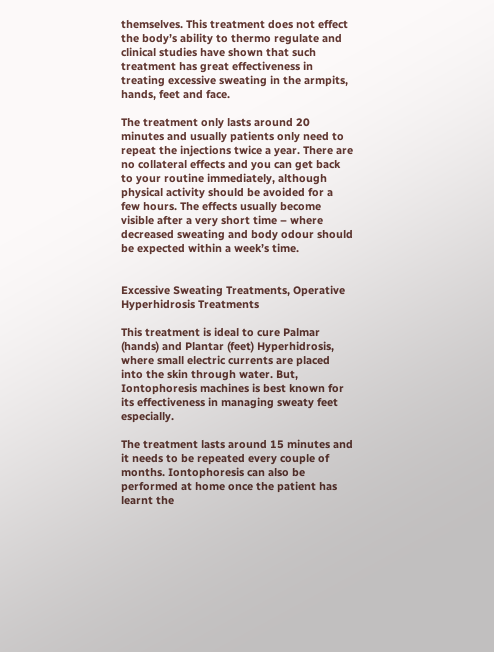themselves. This treatment does not effect the body’s ability to thermo regulate and clinical studies have shown that such treatment has great effectiveness in treating excessive sweating in the armpits, hands, feet and face.

The treatment only lasts around 20 minutes and usually patients only need to repeat the injections twice a year. There are no collateral effects and you can get back to your routine immediately, although physical activity should be avoided for a few hours. The effects usually become visible after a very short time – where decreased sweating and body odour should be expected within a week’s time.


Excessive Sweating Treatments, Operative Hyperhidrosis Treatments

This treatment is ideal to cure Palmar (hands) and Plantar (feet) Hyperhidrosis, where small electric currents are placed into the skin through water. But, Iontophoresis machines is best known for its effectiveness in managing sweaty feet especially.

The treatment lasts around 15 minutes and it needs to be repeated every couple of months. Iontophoresis can also be performed at home once the patient has learnt the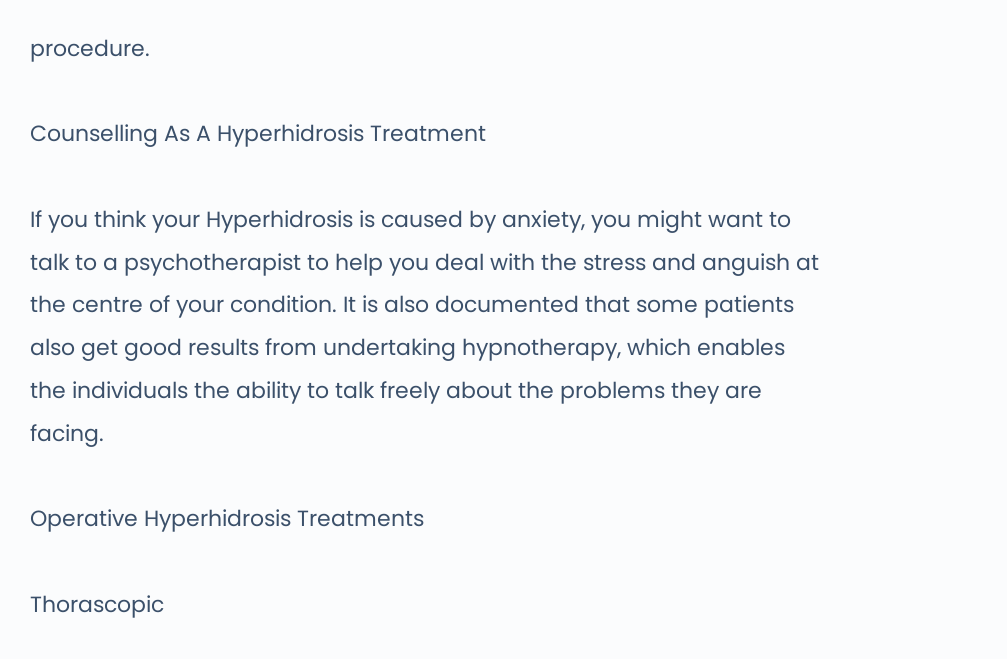procedure.

Counselling As A Hyperhidrosis Treatment

If you think your Hyperhidrosis is caused by anxiety, you might want to talk to a psychotherapist to help you deal with the stress and anguish at the centre of your condition. It is also documented that some patients also get good results from undertaking hypnotherapy, which enables the individuals the ability to talk freely about the problems they are facing.

Operative Hyperhidrosis Treatments

Thorascopic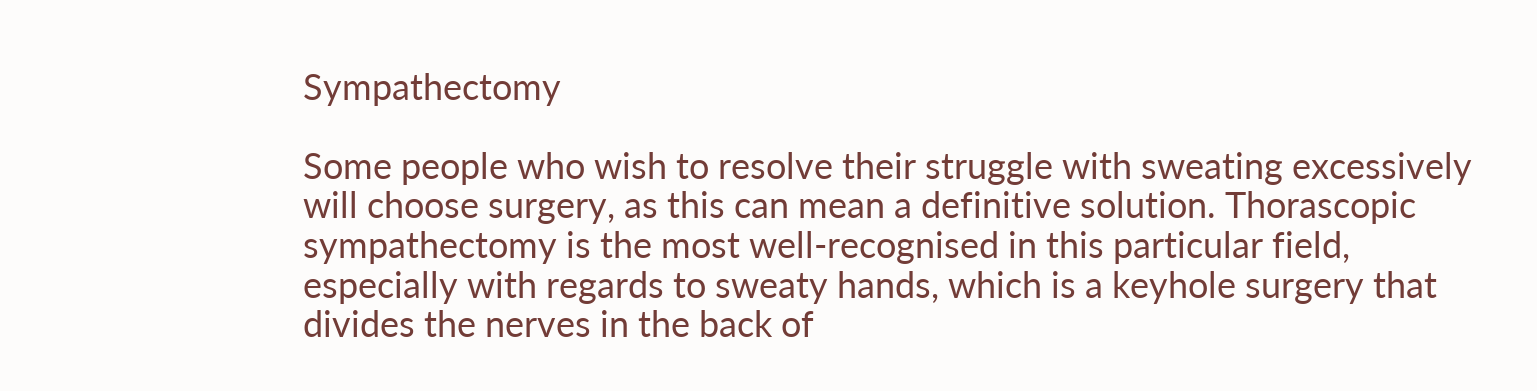Sympathectomy

Some people who wish to resolve their struggle with sweating excessively will choose surgery, as this can mean a definitive solution. Thorascopic sympathectomy is the most well-recognised in this particular field, especially with regards to sweaty hands, which is a keyhole surgery that divides the nerves in the back of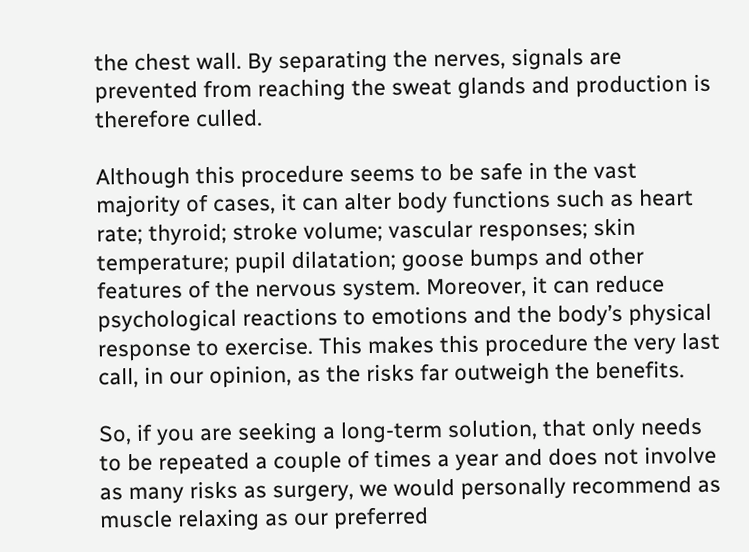the chest wall. By separating the nerves, signals are prevented from reaching the sweat glands and production is therefore culled.

Although this procedure seems to be safe in the vast majority of cases, it can alter body functions such as heart rate; thyroid; stroke volume; vascular responses; skin temperature; pupil dilatation; goose bumps and other features of the nervous system. Moreover, it can reduce psychological reactions to emotions and the body’s physical response to exercise. This makes this procedure the very last call, in our opinion, as the risks far outweigh the benefits.

So, if you are seeking a long-term solution, that only needs to be repeated a couple of times a year and does not involve as many risks as surgery, we would personally recommend as muscle relaxing as our preferred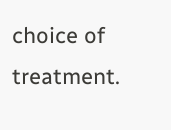choice of treatment.